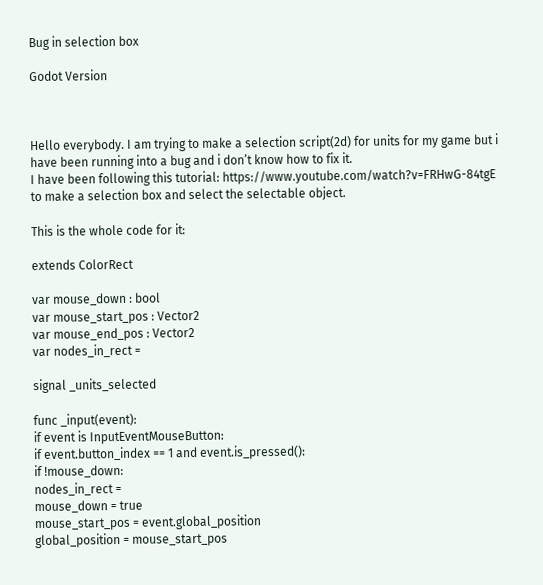Bug in selection box

Godot Version



Hello everybody. I am trying to make a selection script(2d) for units for my game but i have been running into a bug and i don’t know how to fix it.
I have been following this tutorial: https://www.youtube.com/watch?v=FRHwG-84tgE to make a selection box and select the selectable object.

This is the whole code for it:

extends ColorRect

var mouse_down : bool
var mouse_start_pos : Vector2
var mouse_end_pos : Vector2
var nodes_in_rect =

signal _units_selected

func _input(event):
if event is InputEventMouseButton:
if event.button_index == 1 and event.is_pressed():
if !mouse_down:
nodes_in_rect =
mouse_down = true
mouse_start_pos = event.global_position
global_position = mouse_start_pos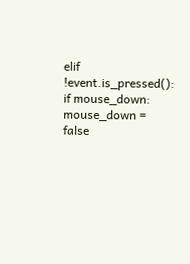elif !event.is_pressed():
if mouse_down:
mouse_down = false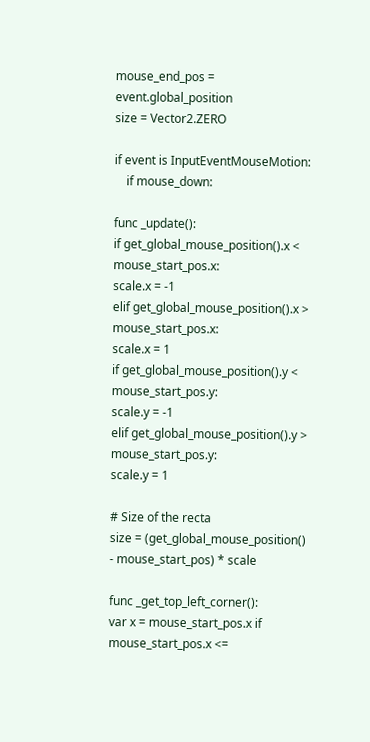mouse_end_pos = event.global_position
size = Vector2.ZERO

if event is InputEventMouseMotion:
    if mouse_down:

func _update():
if get_global_mouse_position().x < mouse_start_pos.x:
scale.x = -1
elif get_global_mouse_position().x > mouse_start_pos.x:
scale.x = 1
if get_global_mouse_position().y < mouse_start_pos.y:
scale.y = -1
elif get_global_mouse_position().y > mouse_start_pos.y:
scale.y = 1

# Size of the recta
size = (get_global_mouse_position() - mouse_start_pos) * scale

func _get_top_left_corner():
var x = mouse_start_pos.x if mouse_start_pos.x <=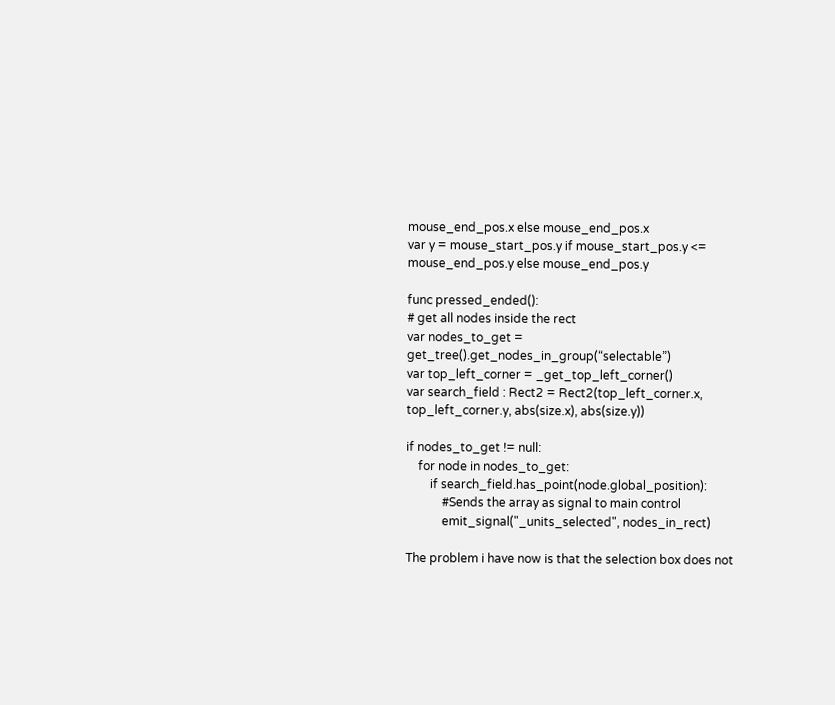mouse_end_pos.x else mouse_end_pos.x
var y = mouse_start_pos.y if mouse_start_pos.y <= mouse_end_pos.y else mouse_end_pos.y

func pressed_ended():
# get all nodes inside the rect
var nodes_to_get = get_tree().get_nodes_in_group(“selectable”)
var top_left_corner = _get_top_left_corner()
var search_field : Rect2 = Rect2(top_left_corner.x, top_left_corner.y, abs(size.x), abs(size.y))

if nodes_to_get != null:
    for node in nodes_to_get:
        if search_field.has_point(node.global_position):
            #Sends the array as signal to main control
            emit_signal("_units_selected", nodes_in_rect)

The problem i have now is that the selection box does not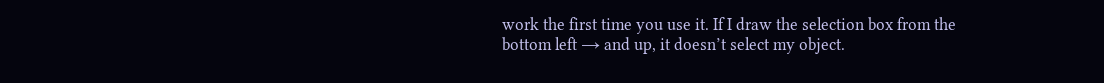work the first time you use it. If I draw the selection box from the bottom left → and up, it doesn’t select my object.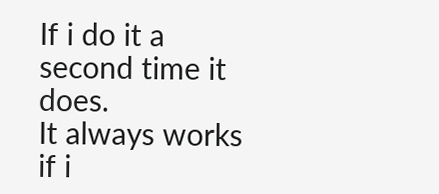If i do it a second time it does.
It always works if i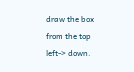draw the box from the top left-> down.